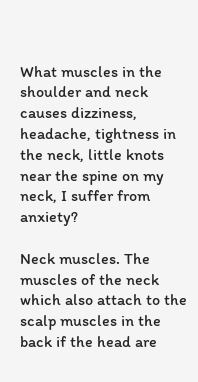What muscles in the shoulder and neck causes dizziness, headache, tightness in the neck, little knots near the spine on my neck, I suffer from anxiety?

Neck muscles. The muscles of the neck which also attach to the scalp muscles in the back if the head are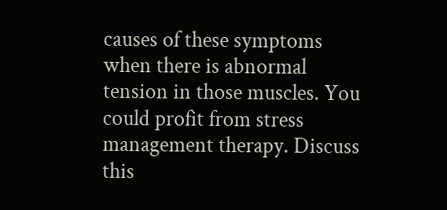causes of these symptoms when there is abnormal tension in those muscles. You could profit from stress management therapy. Discuss this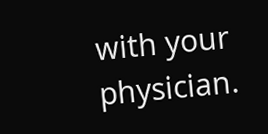with your physician.